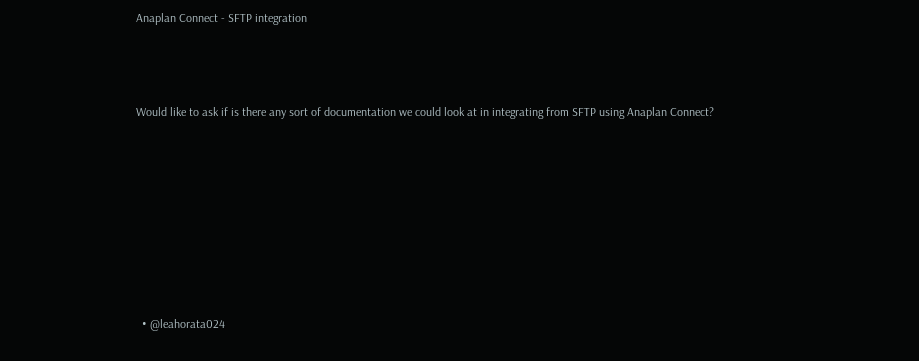Anaplan Connect - SFTP integration



Would like to ask if is there any sort of documentation we could look at in integrating from SFTP using Anaplan Connect?








  • @leahorata024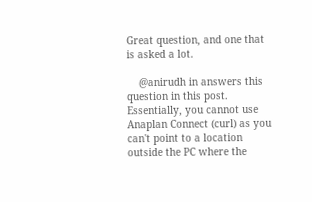Great question, and one that is asked a lot.

    @anirudh in answers this question in this post. Essentially, you cannot use Anaplan Connect (curl) as you can't point to a location outside the PC where the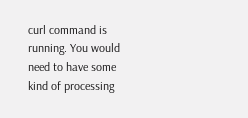curl command is running. You would need to have some kind of processing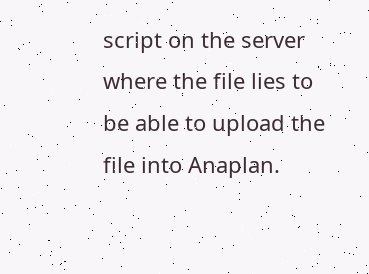script on the server where the file lies to be able to upload the file into Anaplan.